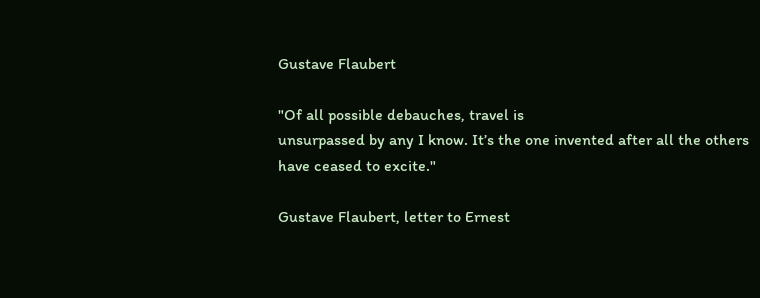Gustave Flaubert

"Of all possible debauches, travel is
unsurpassed by any I know. It’s the one invented after all the others
have ceased to excite."

Gustave Flaubert, letter to Ernest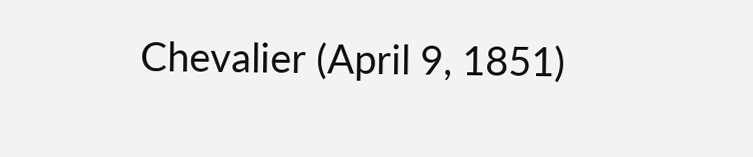Chevalier (April 9, 1851)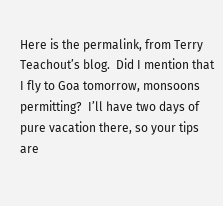Here is the permalink, from Terry Teachout’s blog.  Did I mention that I fly to Goa tomorrow, monsoons permitting?  I’ll have two days of pure vacation there, so your tips are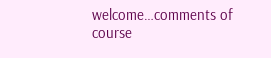welcome…comments of course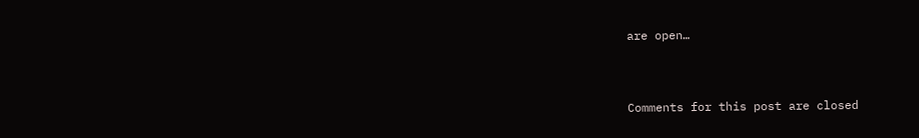are open…


Comments for this post are closed